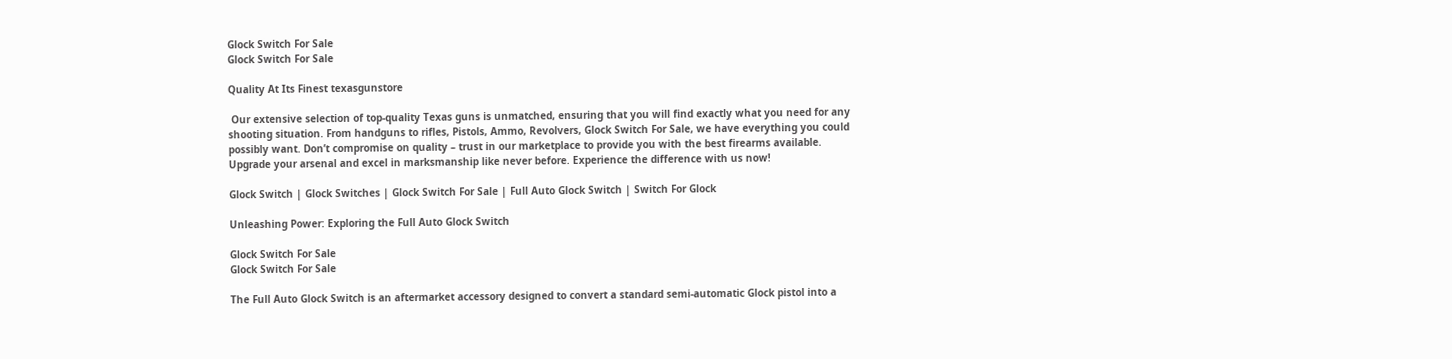Glock Switch For Sale
Glock Switch For Sale

Quality At Its Finest texasgunstore

 Our extensive selection of top-quality Texas guns is unmatched, ensuring that you will find exactly what you need for any shooting situation. From handguns to rifles, Pistols, Ammo, Revolvers, Glock Switch For Sale, we have everything you could possibly want. Don’t compromise on quality – trust in our marketplace to provide you with the best firearms available. Upgrade your arsenal and excel in marksmanship like never before. Experience the difference with us now!

Glock Switch | Glock Switches | Glock Switch For Sale | Full Auto Glock Switch | Switch For Glock

Unleashing Power: Exploring the Full Auto Glock Switch

Glock Switch For Sale
Glock Switch For Sale

The Full Auto Glock Switch is an aftermarket accessory designed to convert a standard semi-automatic Glock pistol into a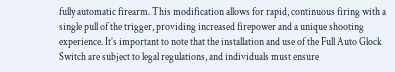fully automatic firearm. This modification allows for rapid, continuous firing with a single pull of the trigger, providing increased firepower and a unique shooting experience. It’s important to note that the installation and use of the Full Auto Glock Switch are subject to legal regulations, and individuals must ensure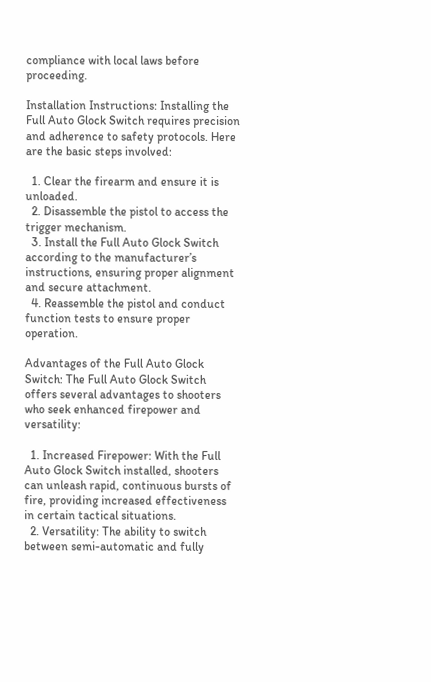compliance with local laws before proceeding.

Installation Instructions: Installing the Full Auto Glock Switch requires precision and adherence to safety protocols. Here are the basic steps involved:

  1. Clear the firearm and ensure it is unloaded.
  2. Disassemble the pistol to access the trigger mechanism.
  3. Install the Full Auto Glock Switch according to the manufacturer’s instructions, ensuring proper alignment and secure attachment.
  4. Reassemble the pistol and conduct function tests to ensure proper operation.

Advantages of the Full Auto Glock Switch: The Full Auto Glock Switch offers several advantages to shooters who seek enhanced firepower and versatility:

  1. Increased Firepower: With the Full Auto Glock Switch installed, shooters can unleash rapid, continuous bursts of fire, providing increased effectiveness in certain tactical situations.
  2. Versatility: The ability to switch between semi-automatic and fully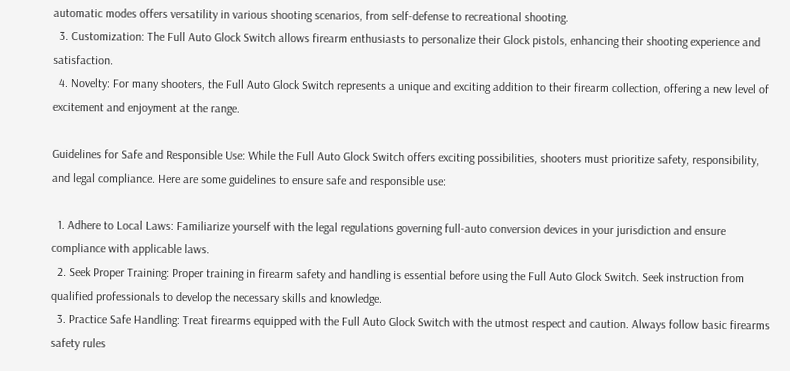automatic modes offers versatility in various shooting scenarios, from self-defense to recreational shooting.
  3. Customization: The Full Auto Glock Switch allows firearm enthusiasts to personalize their Glock pistols, enhancing their shooting experience and satisfaction.
  4. Novelty: For many shooters, the Full Auto Glock Switch represents a unique and exciting addition to their firearm collection, offering a new level of excitement and enjoyment at the range.

Guidelines for Safe and Responsible Use: While the Full Auto Glock Switch offers exciting possibilities, shooters must prioritize safety, responsibility, and legal compliance. Here are some guidelines to ensure safe and responsible use:

  1. Adhere to Local Laws: Familiarize yourself with the legal regulations governing full-auto conversion devices in your jurisdiction and ensure compliance with applicable laws.
  2. Seek Proper Training: Proper training in firearm safety and handling is essential before using the Full Auto Glock Switch. Seek instruction from qualified professionals to develop the necessary skills and knowledge.
  3. Practice Safe Handling: Treat firearms equipped with the Full Auto Glock Switch with the utmost respect and caution. Always follow basic firearms safety rules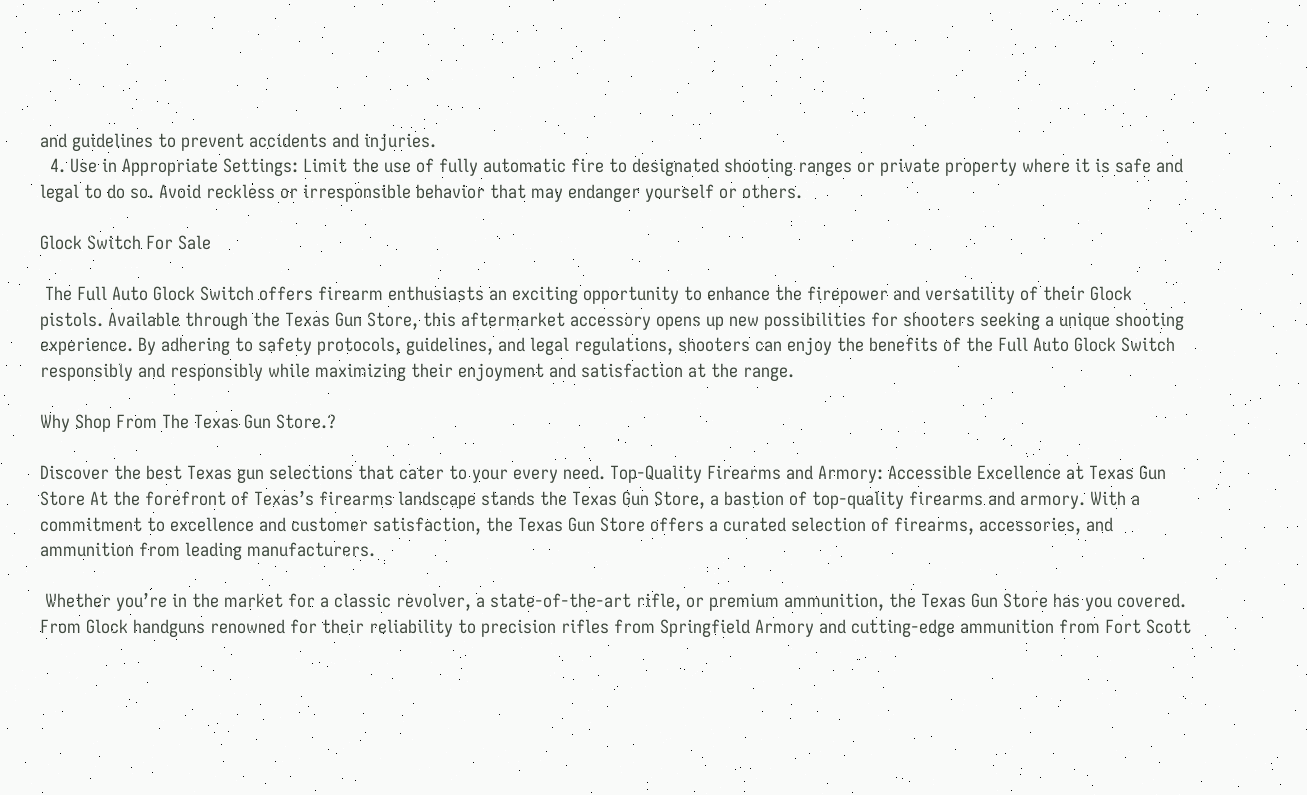and guidelines to prevent accidents and injuries.
  4. Use in Appropriate Settings: Limit the use of fully automatic fire to designated shooting ranges or private property where it is safe and legal to do so. Avoid reckless or irresponsible behavior that may endanger yourself or others.

Glock Switch For Sale

 The Full Auto Glock Switch offers firearm enthusiasts an exciting opportunity to enhance the firepower and versatility of their Glock pistols. Available through the Texas Gun Store, this aftermarket accessory opens up new possibilities for shooters seeking a unique shooting experience. By adhering to safety protocols, guidelines, and legal regulations, shooters can enjoy the benefits of the Full Auto Glock Switch responsibly and responsibly while maximizing their enjoyment and satisfaction at the range.

Why Shop From The Texas Gun Store.?

Discover the best Texas gun selections that cater to your every need. Top-Quality Firearms and Armory: Accessible Excellence at Texas Gun Store At the forefront of Texas’s firearms landscape stands the Texas Gun Store, a bastion of top-quality firearms and armory. With a commitment to excellence and customer satisfaction, the Texas Gun Store offers a curated selection of firearms, accessories, and ammunition from leading manufacturers.

 Whether you’re in the market for a classic revolver, a state-of-the-art rifle, or premium ammunition, the Texas Gun Store has you covered. From Glock handguns renowned for their reliability to precision rifles from Springfield Armory and cutting-edge ammunition from Fort Scott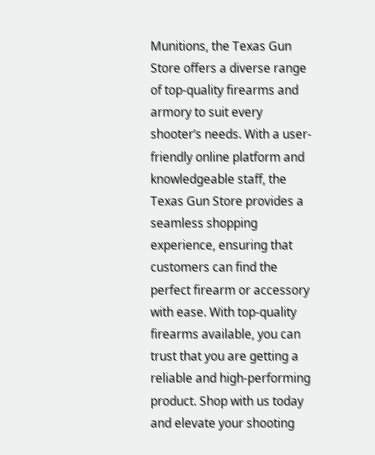Munitions, the Texas Gun Store offers a diverse range of top-quality firearms and armory to suit every shooter’s needs. With a user-friendly online platform and knowledgeable staff, the Texas Gun Store provides a seamless shopping experience, ensuring that customers can find the perfect firearm or accessory with ease. With top-quality firearms available, you can trust that you are getting a reliable and high-performing product. Shop with us today and elevate your shooting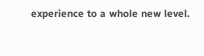experience to a whole new level.